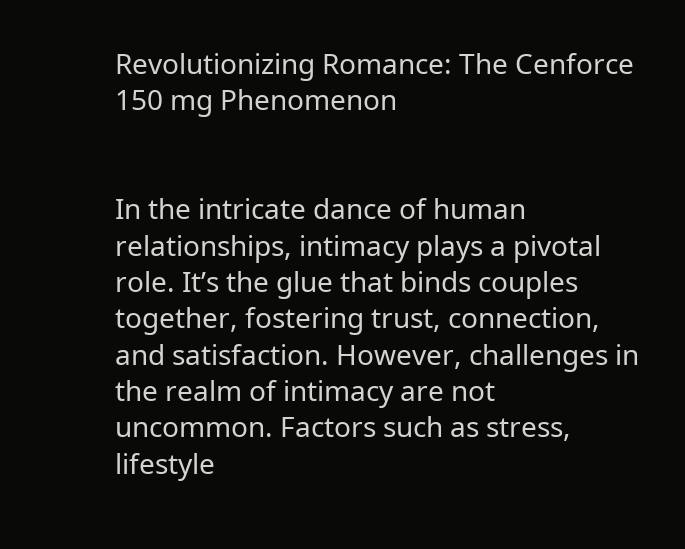Revolutionizing Romance: The Cenforce 150 mg Phenomenon


In the intricate dance of human relationships, intimacy plays a pivotal role. It’s the glue that binds couples together, fostering trust, connection, and satisfaction. However, challenges in the realm of intimacy are not uncommon. Factors such as stress, lifestyle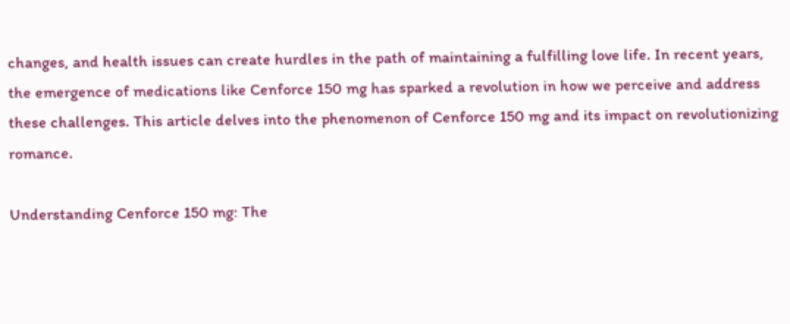changes, and health issues can create hurdles in the path of maintaining a fulfilling love life. In recent years, the emergence of medications like Cenforce 150 mg has sparked a revolution in how we perceive and address these challenges. This article delves into the phenomenon of Cenforce 150 mg and its impact on revolutionizing romance.

Understanding Cenforce 150 mg: The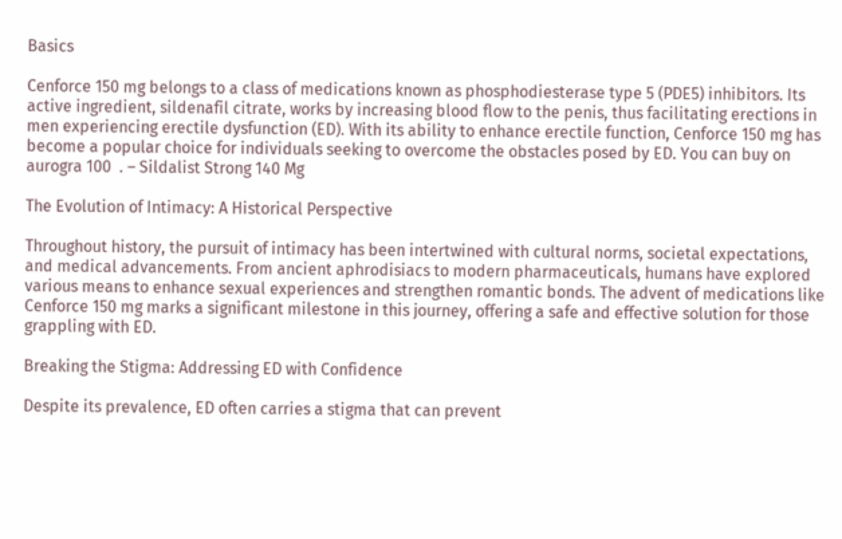Basics

Cenforce 150 mg belongs to a class of medications known as phosphodiesterase type 5 (PDE5) inhibitors. Its active ingredient, sildenafil citrate, works by increasing blood flow to the penis, thus facilitating erections in men experiencing erectile dysfunction (ED). With its ability to enhance erectile function, Cenforce 150 mg has become a popular choice for individuals seeking to overcome the obstacles posed by ED. You can buy on aurogra 100  . – Sildalist Strong 140 Mg

The Evolution of Intimacy: A Historical Perspective

Throughout history, the pursuit of intimacy has been intertwined with cultural norms, societal expectations, and medical advancements. From ancient aphrodisiacs to modern pharmaceuticals, humans have explored various means to enhance sexual experiences and strengthen romantic bonds. The advent of medications like Cenforce 150 mg marks a significant milestone in this journey, offering a safe and effective solution for those grappling with ED.

Breaking the Stigma: Addressing ED with Confidence

Despite its prevalence, ED often carries a stigma that can prevent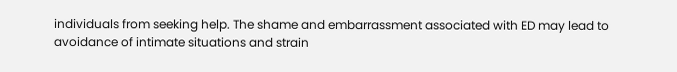individuals from seeking help. The shame and embarrassment associated with ED may lead to avoidance of intimate situations and strain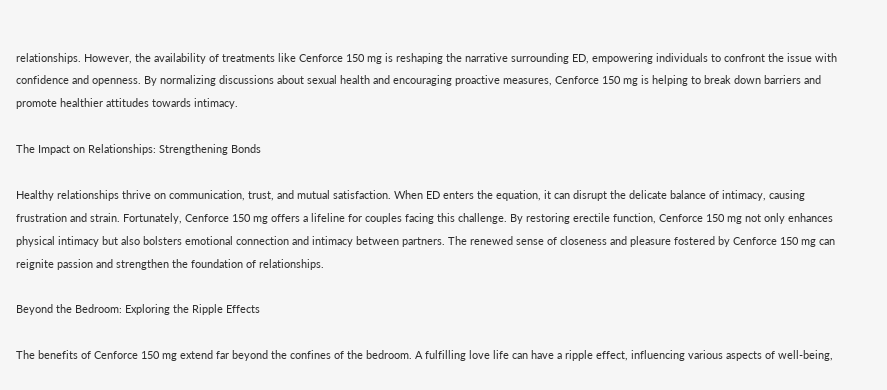relationships. However, the availability of treatments like Cenforce 150 mg is reshaping the narrative surrounding ED, empowering individuals to confront the issue with confidence and openness. By normalizing discussions about sexual health and encouraging proactive measures, Cenforce 150 mg is helping to break down barriers and promote healthier attitudes towards intimacy.

The Impact on Relationships: Strengthening Bonds

Healthy relationships thrive on communication, trust, and mutual satisfaction. When ED enters the equation, it can disrupt the delicate balance of intimacy, causing frustration and strain. Fortunately, Cenforce 150 mg offers a lifeline for couples facing this challenge. By restoring erectile function, Cenforce 150 mg not only enhances physical intimacy but also bolsters emotional connection and intimacy between partners. The renewed sense of closeness and pleasure fostered by Cenforce 150 mg can reignite passion and strengthen the foundation of relationships.

Beyond the Bedroom: Exploring the Ripple Effects

The benefits of Cenforce 150 mg extend far beyond the confines of the bedroom. A fulfilling love life can have a ripple effect, influencing various aspects of well-being,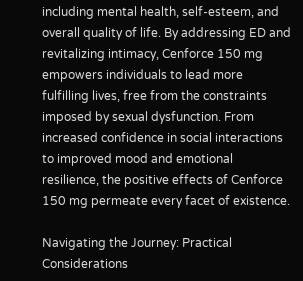including mental health, self-esteem, and overall quality of life. By addressing ED and revitalizing intimacy, Cenforce 150 mg empowers individuals to lead more fulfilling lives, free from the constraints imposed by sexual dysfunction. From increased confidence in social interactions to improved mood and emotional resilience, the positive effects of Cenforce 150 mg permeate every facet of existence.

Navigating the Journey: Practical Considerations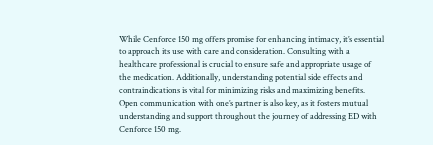While Cenforce 150 mg offers promise for enhancing intimacy, it’s essential to approach its use with care and consideration. Consulting with a healthcare professional is crucial to ensure safe and appropriate usage of the medication. Additionally, understanding potential side effects and contraindications is vital for minimizing risks and maximizing benefits. Open communication with one’s partner is also key, as it fosters mutual understanding and support throughout the journey of addressing ED with Cenforce 150 mg.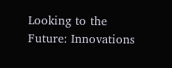Looking to the Future: Innovations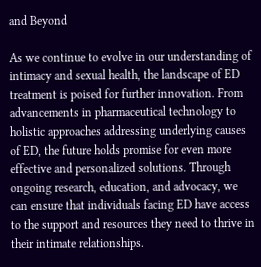and Beyond

As we continue to evolve in our understanding of intimacy and sexual health, the landscape of ED treatment is poised for further innovation. From advancements in pharmaceutical technology to holistic approaches addressing underlying causes of ED, the future holds promise for even more effective and personalized solutions. Through ongoing research, education, and advocacy, we can ensure that individuals facing ED have access to the support and resources they need to thrive in their intimate relationships.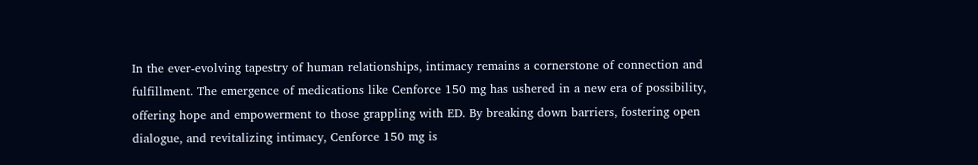In the ever-evolving tapestry of human relationships, intimacy remains a cornerstone of connection and fulfillment. The emergence of medications like Cenforce 150 mg has ushered in a new era of possibility, offering hope and empowerment to those grappling with ED. By breaking down barriers, fostering open dialogue, and revitalizing intimacy, Cenforce 150 mg is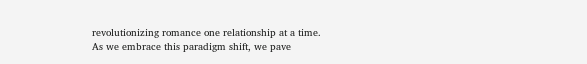revolutionizing romance one relationship at a time. As we embrace this paradigm shift, we pave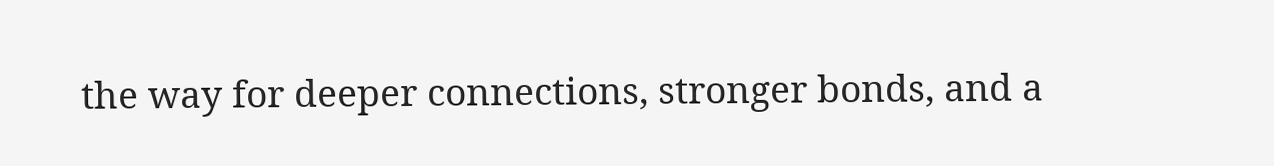the way for deeper connections, stronger bonds, and a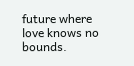future where love knows no bounds.